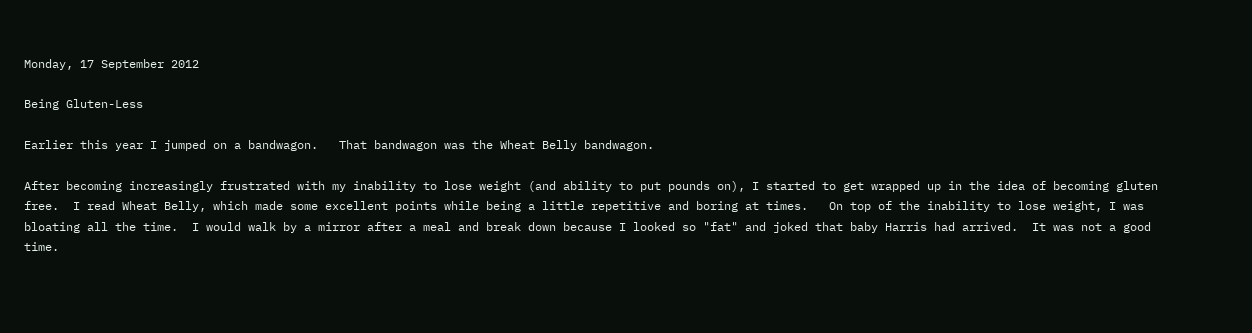Monday, 17 September 2012

Being Gluten-Less

Earlier this year I jumped on a bandwagon.   That bandwagon was the Wheat Belly bandwagon.

After becoming increasingly frustrated with my inability to lose weight (and ability to put pounds on), I started to get wrapped up in the idea of becoming gluten free.  I read Wheat Belly, which made some excellent points while being a little repetitive and boring at times.   On top of the inability to lose weight, I was bloating all the time.  I would walk by a mirror after a meal and break down because I looked so "fat" and joked that baby Harris had arrived.  It was not a good time.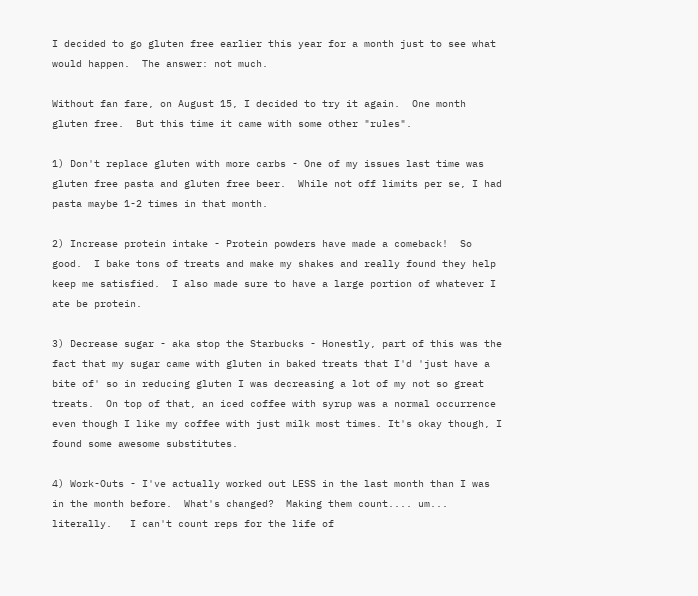I decided to go gluten free earlier this year for a month just to see what would happen.  The answer: not much.

Without fan fare, on August 15, I decided to try it again.  One month gluten free.  But this time it came with some other "rules".

1) Don't replace gluten with more carbs - One of my issues last time was gluten free pasta and gluten free beer.  While not off limits per se, I had pasta maybe 1-2 times in that month.

2) Increase protein intake - Protein powders have made a comeback!  So good.  I bake tons of treats and make my shakes and really found they help keep me satisfied.  I also made sure to have a large portion of whatever I ate be protein.

3) Decrease sugar - aka stop the Starbucks - Honestly, part of this was the fact that my sugar came with gluten in baked treats that I'd 'just have a bite of' so in reducing gluten I was decreasing a lot of my not so great treats.  On top of that, an iced coffee with syrup was a normal occurrence even though I like my coffee with just milk most times. It's okay though, I found some awesome substitutes.

4) Work-Outs - I've actually worked out LESS in the last month than I was in the month before.  What's changed?  Making them count.... um... literally.   I can't count reps for the life of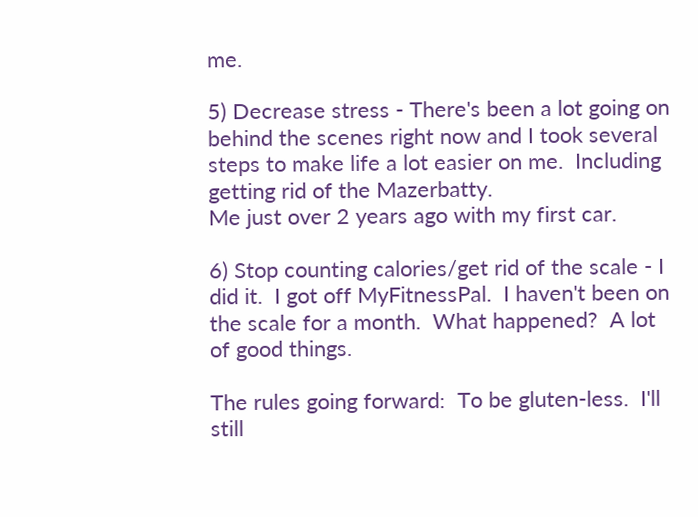me.

5) Decrease stress - There's been a lot going on behind the scenes right now and I took several steps to make life a lot easier on me.  Including getting rid of the Mazerbatty.
Me just over 2 years ago with my first car.

6) Stop counting calories/get rid of the scale - I did it.  I got off MyFitnessPal.  I haven't been on the scale for a month.  What happened?  A lot of good things.

The rules going forward:  To be gluten-less.  I'll still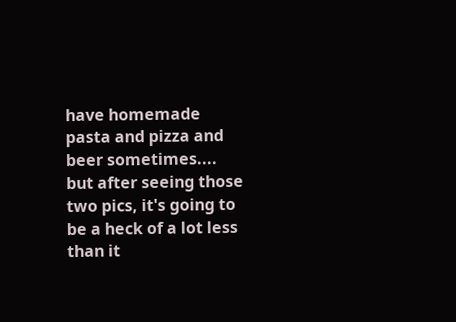have homemade pasta and pizza and beer sometimes.... but after seeing those two pics, it's going to be a heck of a lot less than it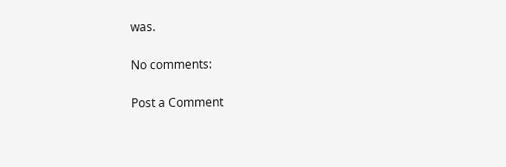was.

No comments:

Post a Comment